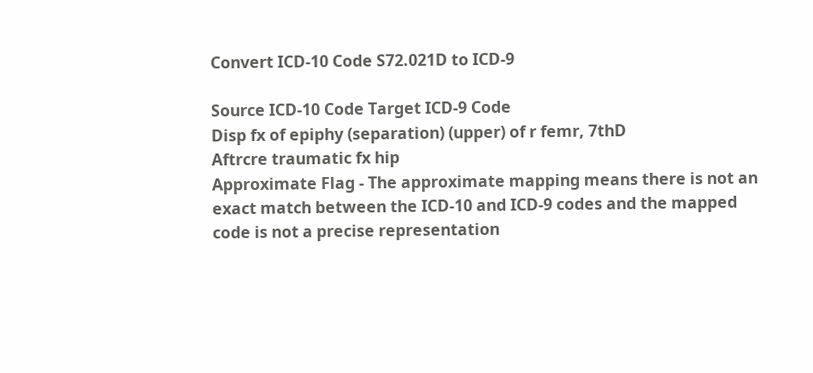Convert ICD-10 Code S72.021D to ICD-9

Source ICD-10 Code Target ICD-9 Code
Disp fx of epiphy (separation) (upper) of r femr, 7thD
Aftrcre traumatic fx hip
Approximate Flag - The approximate mapping means there is not an exact match between the ICD-10 and ICD-9 codes and the mapped code is not a precise representation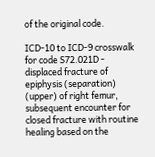of the original code.

ICD-10 to ICD-9 crosswalk for code S72.021D - displaced fracture of epiphysis (separation) (upper) of right femur, subsequent encounter for closed fracture with routine healing based on the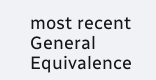most recent General Equivalence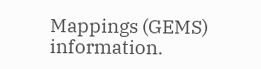Mappings (GEMS) information.